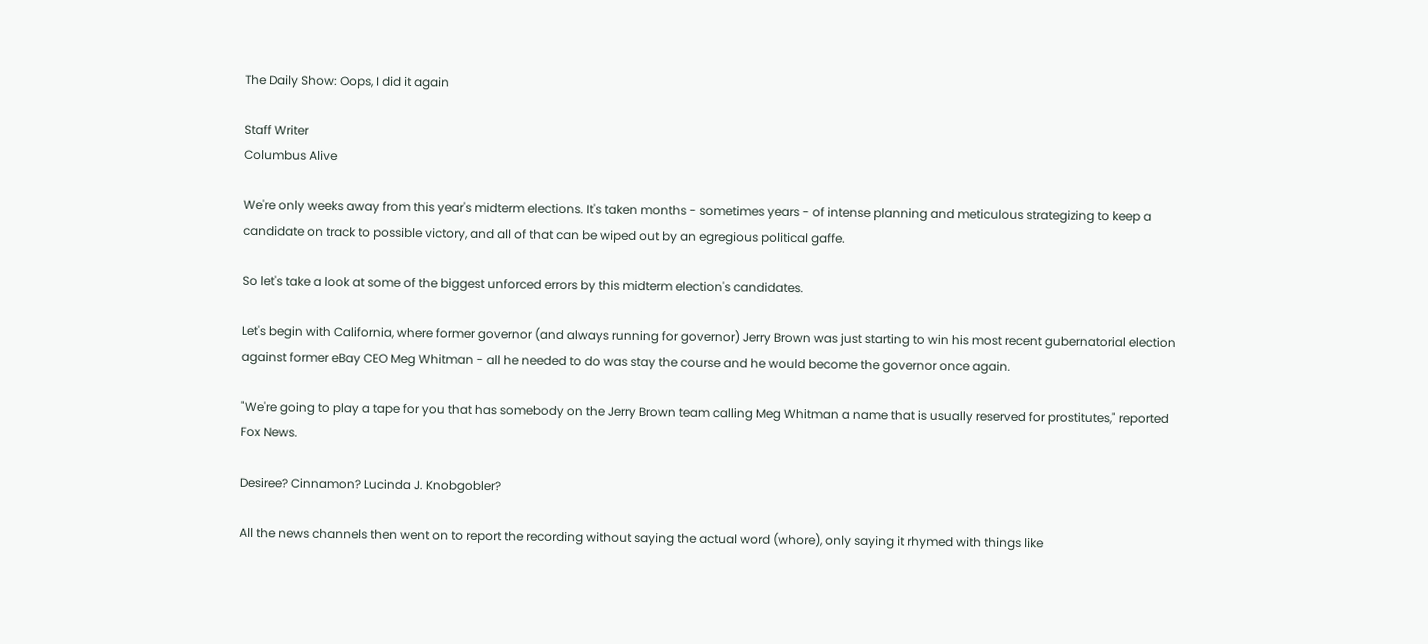The Daily Show: Oops, I did it again

Staff Writer
Columbus Alive

We're only weeks away from this year's midterm elections. It's taken months - sometimes years - of intense planning and meticulous strategizing to keep a candidate on track to possible victory, and all of that can be wiped out by an egregious political gaffe.

So let's take a look at some of the biggest unforced errors by this midterm election's candidates.

Let's begin with California, where former governor (and always running for governor) Jerry Brown was just starting to win his most recent gubernatorial election against former eBay CEO Meg Whitman - all he needed to do was stay the course and he would become the governor once again.

"We're going to play a tape for you that has somebody on the Jerry Brown team calling Meg Whitman a name that is usually reserved for prostitutes," reported Fox News.

Desiree? Cinnamon? Lucinda J. Knobgobler?

All the news channels then went on to report the recording without saying the actual word (whore), only saying it rhymed with things like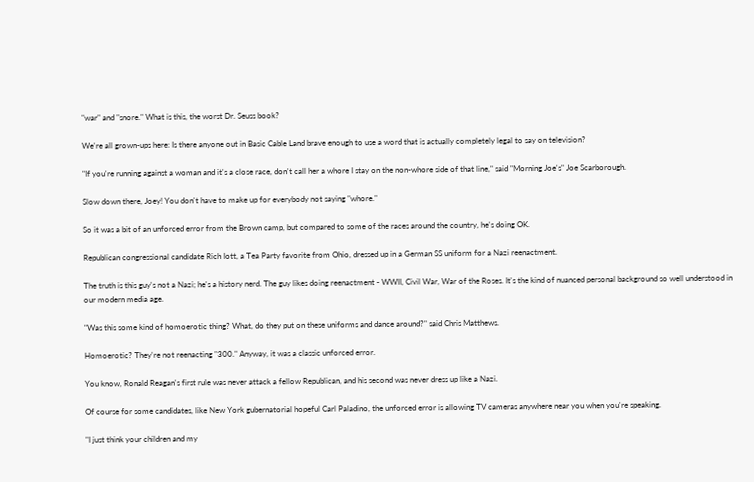"war" and "snore." What is this, the worst Dr. Seuss book?

We're all grown-ups here: Is there anyone out in Basic Cable Land brave enough to use a word that is actually completely legal to say on television?

"If you're running against a woman and it's a close race, don't call her a whore I stay on the non-whore side of that line," said "Morning Joe's" Joe Scarborough.

Slow down there, Joey! You don't have to make up for everybody not saying "whore."

So it was a bit of an unforced error from the Brown camp, but compared to some of the races around the country, he's doing OK.

Republican congressional candidate Rich Iott, a Tea Party favorite from Ohio, dressed up in a German SS uniform for a Nazi reenactment.

The truth is this guy's not a Nazi; he's a history nerd. The guy likes doing reenactment - WWII, Civil War, War of the Roses. It's the kind of nuanced personal background so well understood in our modern media age.

"Was this some kind of homoerotic thing? What, do they put on these uniforms and dance around?" said Chris Matthews.

Homoerotic? They're not reenacting "300." Anyway, it was a classic unforced error.

You know, Ronald Reagan's first rule was never attack a fellow Republican, and his second was never dress up like a Nazi.

Of course for some candidates, like New York gubernatorial hopeful Carl Paladino, the unforced error is allowing TV cameras anywhere near you when you're speaking.

"I just think your children and my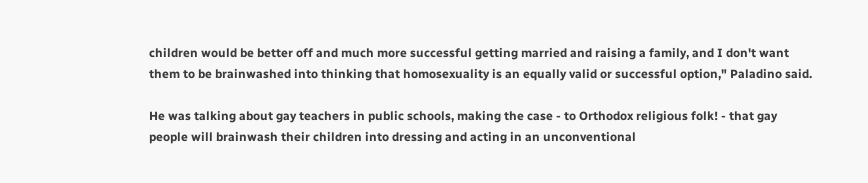children would be better off and much more successful getting married and raising a family, and I don't want them to be brainwashed into thinking that homosexuality is an equally valid or successful option," Paladino said.

He was talking about gay teachers in public schools, making the case - to Orthodox religious folk! - that gay people will brainwash their children into dressing and acting in an unconventional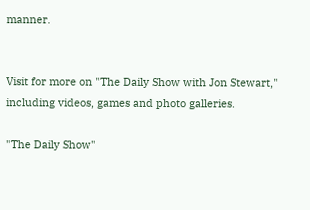manner.


Visit for more on "The Daily Show with Jon Stewart," including videos, games and photo galleries.

"The Daily Show"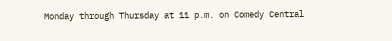Monday through Thursday at 11 p.m. on Comedy Central